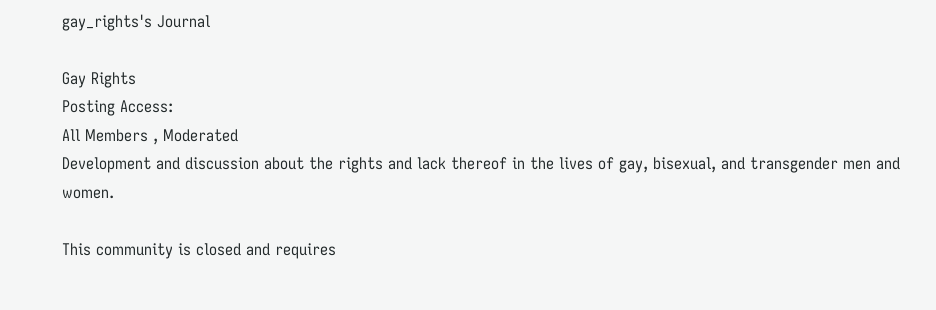gay_rights's Journal

Gay Rights
Posting Access:
All Members , Moderated
Development and discussion about the rights and lack thereof in the lives of gay, bisexual, and transgender men and women.

This community is closed and requires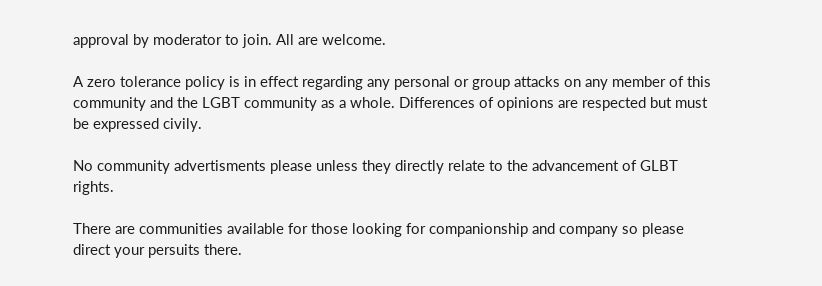approval by moderator to join. All are welcome.

A zero tolerance policy is in effect regarding any personal or group attacks on any member of this community and the LGBT community as a whole. Differences of opinions are respected but must be expressed civily.

No community advertisments please unless they directly relate to the advancement of GLBT rights.

There are communities available for those looking for companionship and company so please direct your persuits there.